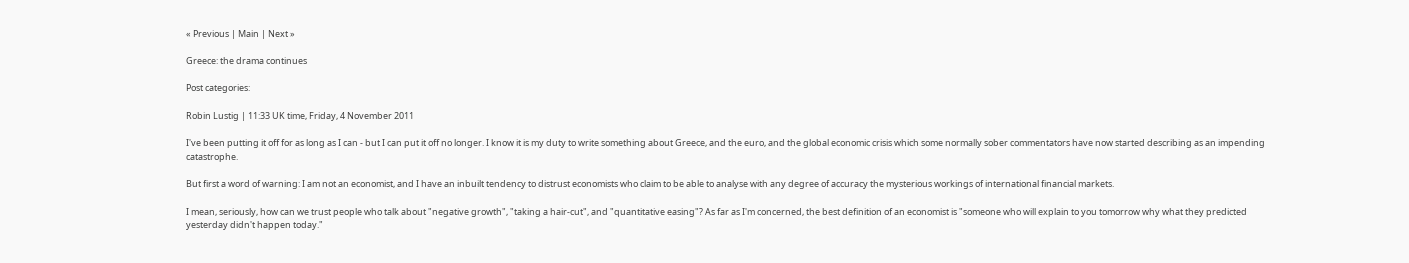« Previous | Main | Next »

Greece: the drama continues

Post categories:

Robin Lustig | 11:33 UK time, Friday, 4 November 2011

I've been putting it off for as long as I can - but I can put it off no longer. I know it is my duty to write something about Greece, and the euro, and the global economic crisis which some normally sober commentators have now started describing as an impending catastrophe.

But first a word of warning: I am not an economist, and I have an inbuilt tendency to distrust economists who claim to be able to analyse with any degree of accuracy the mysterious workings of international financial markets.

I mean, seriously, how can we trust people who talk about "negative growth", "taking a hair-cut", and "quantitative easing"? As far as I'm concerned, the best definition of an economist is "someone who will explain to you tomorrow why what they predicted yesterday didn't happen today."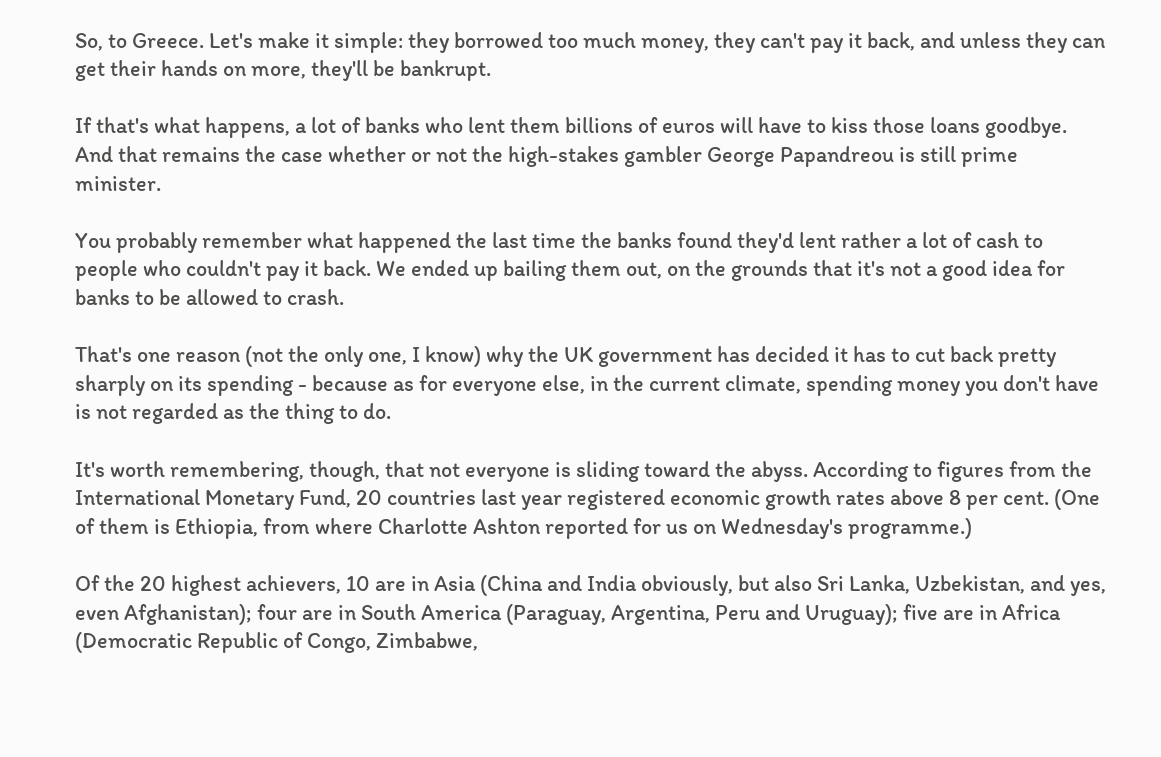So, to Greece. Let's make it simple: they borrowed too much money, they can't pay it back, and unless they can get their hands on more, they'll be bankrupt.

If that's what happens, a lot of banks who lent them billions of euros will have to kiss those loans goodbye. And that remains the case whether or not the high-stakes gambler George Papandreou is still prime minister.

You probably remember what happened the last time the banks found they'd lent rather a lot of cash to people who couldn't pay it back. We ended up bailing them out, on the grounds that it's not a good idea for banks to be allowed to crash.

That's one reason (not the only one, I know) why the UK government has decided it has to cut back pretty sharply on its spending - because as for everyone else, in the current climate, spending money you don't have is not regarded as the thing to do.

It's worth remembering, though, that not everyone is sliding toward the abyss. According to figures from the International Monetary Fund, 20 countries last year registered economic growth rates above 8 per cent. (One of them is Ethiopia, from where Charlotte Ashton reported for us on Wednesday's programme.)

Of the 20 highest achievers, 10 are in Asia (China and India obviously, but also Sri Lanka, Uzbekistan, and yes, even Afghanistan); four are in South America (Paraguay, Argentina, Peru and Uruguay); five are in Africa (Democratic Republic of Congo, Zimbabwe,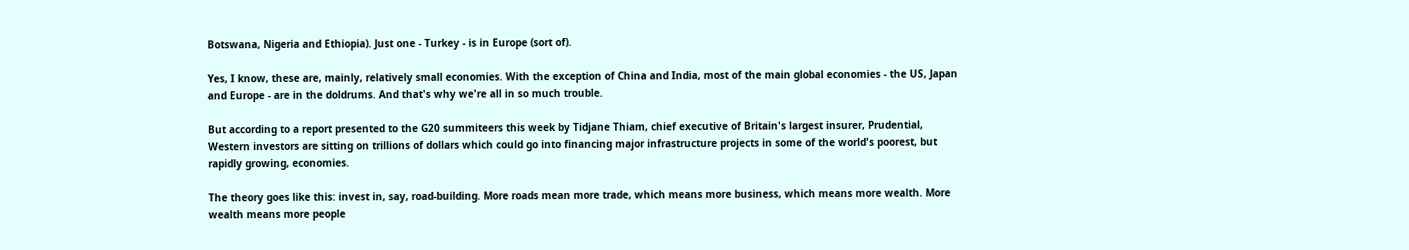Botswana, Nigeria and Ethiopia). Just one - Turkey - is in Europe (sort of).

Yes, I know, these are, mainly, relatively small economies. With the exception of China and India, most of the main global economies - the US, Japan and Europe - are in the doldrums. And that's why we're all in so much trouble.

But according to a report presented to the G20 summiteers this week by Tidjane Thiam, chief executive of Britain's largest insurer, Prudential, Western investors are sitting on trillions of dollars which could go into financing major infrastructure projects in some of the world's poorest, but rapidly growing, economies.

The theory goes like this: invest in, say, road-building. More roads mean more trade, which means more business, which means more wealth. More wealth means more people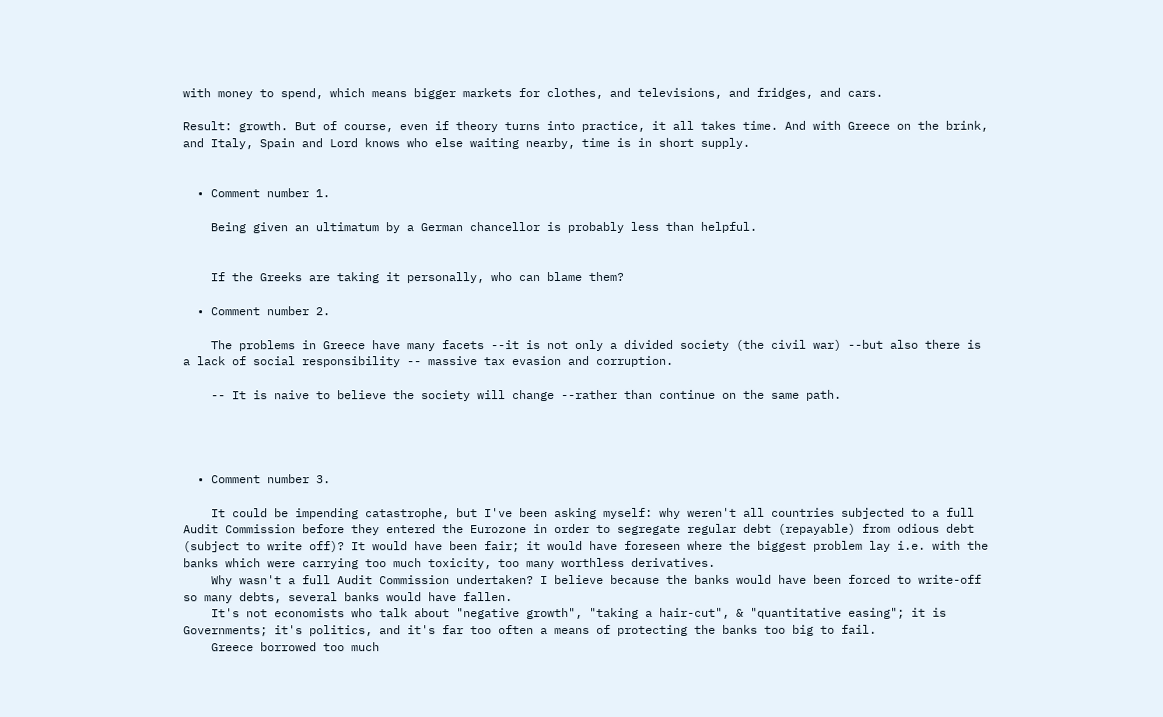with money to spend, which means bigger markets for clothes, and televisions, and fridges, and cars.

Result: growth. But of course, even if theory turns into practice, it all takes time. And with Greece on the brink, and Italy, Spain and Lord knows who else waiting nearby, time is in short supply.


  • Comment number 1.

    Being given an ultimatum by a German chancellor is probably less than helpful.


    If the Greeks are taking it personally, who can blame them?

  • Comment number 2.

    The problems in Greece have many facets --it is not only a divided society (the civil war) --but also there is a lack of social responsibility -- massive tax evasion and corruption.

    -- It is naive to believe the society will change --rather than continue on the same path.




  • Comment number 3.

    It could be impending catastrophe, but I've been asking myself: why weren't all countries subjected to a full Audit Commission before they entered the Eurozone in order to segregate regular debt (repayable) from odious debt (subject to write off)? It would have been fair; it would have foreseen where the biggest problem lay i.e. with the banks which were carrying too much toxicity, too many worthless derivatives.
    Why wasn't a full Audit Commission undertaken? I believe because the banks would have been forced to write-off so many debts, several banks would have fallen.
    It's not economists who talk about "negative growth", "taking a hair-cut", & "quantitative easing"; it is Governments; it's politics, and it's far too often a means of protecting the banks too big to fail.
    Greece borrowed too much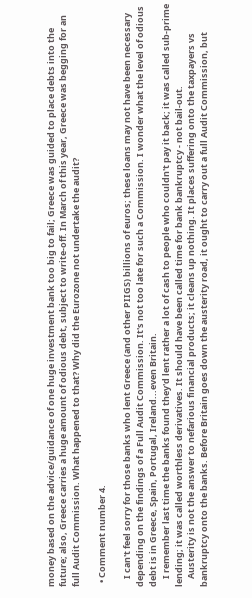money based on the advice/guidance of one huge investment bank too big to fail; Greece was guided to place debts into the future; also, Greece carries a huge amount of odious debt, subject to write-off. In March of this year, Greece was begging for an full Audit Commission. What happened to that? Why did the Eurozone not undertake the audit?

  • Comment number 4.

    I can't feel sorry for those banks who lent Greece (and other PIIGS) billions of euros; these loans may not have been necessary depending on the findings of a Full Audit Commission. It's not too late for such a Commission. I wonder what the level of odious debt is in Greece, Spain, Portugal, Ireland...even Britain.
    I remember last time the banks found they'd lent rather a lot of cash to people who couldn't pay it back; it was called sub-prime lending; it was called worthless derivatives. It should have been called time for bank bankruptcy - not bail-out.
    Austerity is not the answer to nefarious financial products; it cleans up nothing. It places suffering onto the taxpayers vs bankruptcy onto the banks. Before Britain goes down the austerity road, it ought to carry out a full Audit Commission, but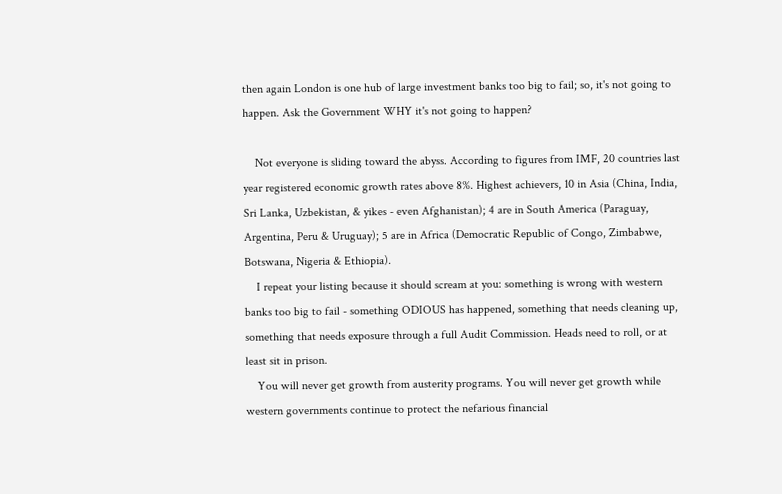then again London is one hub of large investment banks too big to fail; so, it's not going to happen. Ask the Government WHY it's not going to happen?

    Not everyone is sliding toward the abyss. According to figures from IMF, 20 countries last year registered economic growth rates above 8%. Highest achievers, 10 in Asia (China, India, Sri Lanka, Uzbekistan, & yikes - even Afghanistan); 4 are in South America (Paraguay, Argentina, Peru & Uruguay); 5 are in Africa (Democratic Republic of Congo, Zimbabwe, Botswana, Nigeria & Ethiopia).
    I repeat your listing because it should scream at you: something is wrong with western banks too big to fail - something ODIOUS has happened, something that needs cleaning up, something that needs exposure through a full Audit Commission. Heads need to roll, or at least sit in prison.
    You will never get growth from austerity programs. You will never get growth while western governments continue to protect the nefarious financial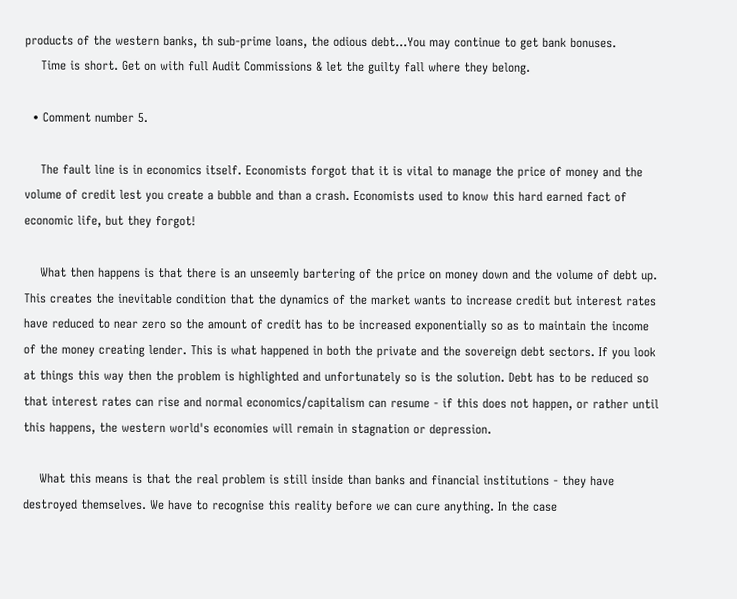products of the western banks, th sub-prime loans, the odious debt...You may continue to get bank bonuses.
    Time is short. Get on with full Audit Commissions & let the guilty fall where they belong.

  • Comment number 5.

    The fault line is in economics itself. Economists forgot that it is vital to manage the price of money and the volume of credit lest you create a bubble and than a crash. Economists used to know this hard earned fact of economic life, but they forgot!

    What then happens is that there is an unseemly bartering of the price on money down and the volume of debt up. This creates the inevitable condition that the dynamics of the market wants to increase credit but interest rates have reduced to near zero so the amount of credit has to be increased exponentially so as to maintain the income of the money creating lender. This is what happened in both the private and the sovereign debt sectors. If you look at things this way then the problem is highlighted and unfortunately so is the solution. Debt has to be reduced so that interest rates can rise and normal economics/capitalism can resume - if this does not happen, or rather until this happens, the western world's economies will remain in stagnation or depression.

    What this means is that the real problem is still inside than banks and financial institutions - they have destroyed themselves. We have to recognise this reality before we can cure anything. In the case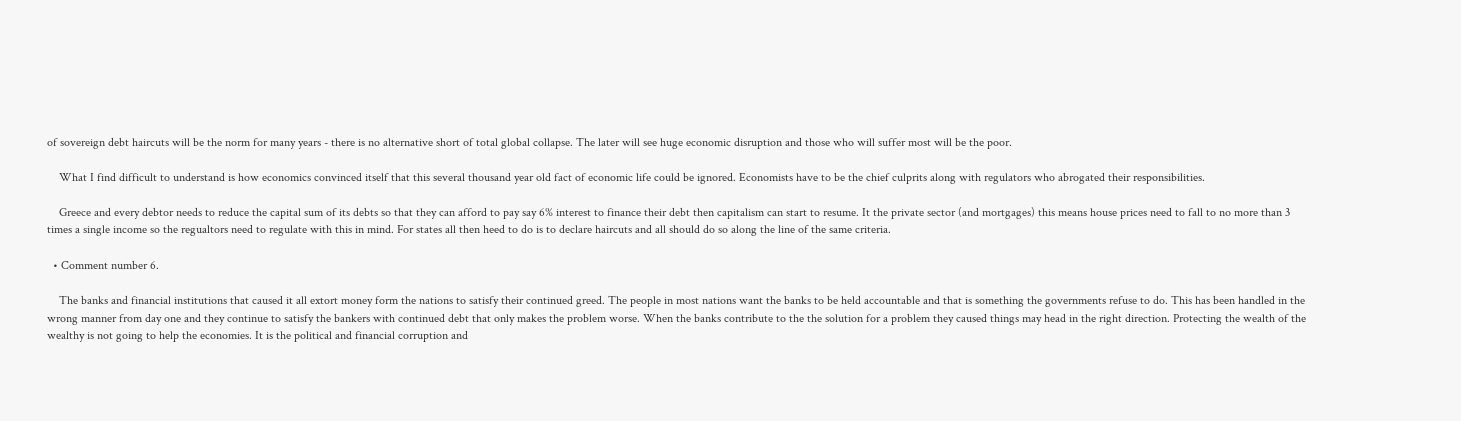of sovereign debt haircuts will be the norm for many years - there is no alternative short of total global collapse. The later will see huge economic disruption and those who will suffer most will be the poor.

    What I find difficult to understand is how economics convinced itself that this several thousand year old fact of economic life could be ignored. Economists have to be the chief culprits along with regulators who abrogated their responsibilities.

    Greece and every debtor needs to reduce the capital sum of its debts so that they can afford to pay say 6% interest to finance their debt then capitalism can start to resume. It the private sector (and mortgages) this means house prices need to fall to no more than 3 times a single income so the regualtors need to regulate with this in mind. For states all then heed to do is to declare haircuts and all should do so along the line of the same criteria.

  • Comment number 6.

    The banks and financial institutions that caused it all extort money form the nations to satisfy their continued greed. The people in most nations want the banks to be held accountable and that is something the governments refuse to do. This has been handled in the wrong manner from day one and they continue to satisfy the bankers with continued debt that only makes the problem worse. When the banks contribute to the the solution for a problem they caused things may head in the right direction. Protecting the wealth of the wealthy is not going to help the economies. It is the political and financial corruption and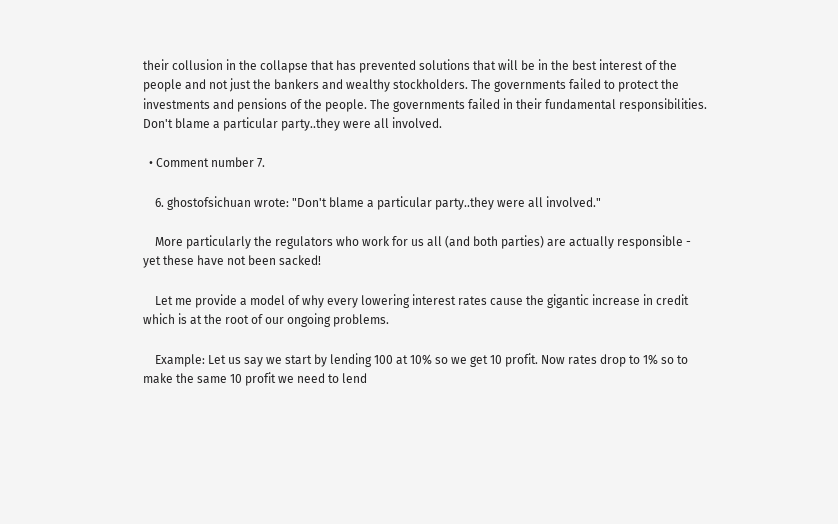their collusion in the collapse that has prevented solutions that will be in the best interest of the people and not just the bankers and wealthy stockholders. The governments failed to protect the investments and pensions of the people. The governments failed in their fundamental responsibilities. Don't blame a particular party..they were all involved.

  • Comment number 7.

    6. ghostofsichuan wrote: "Don't blame a particular party..they were all involved."

    More particularly the regulators who work for us all (and both parties) are actually responsible - yet these have not been sacked!

    Let me provide a model of why every lowering interest rates cause the gigantic increase in credit which is at the root of our ongoing problems.

    Example: Let us say we start by lending 100 at 10% so we get 10 profit. Now rates drop to 1% so to make the same 10 profit we need to lend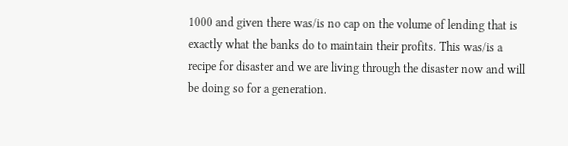1000 and given there was/is no cap on the volume of lending that is exactly what the banks do to maintain their profits. This was/is a recipe for disaster and we are living through the disaster now and will be doing so for a generation.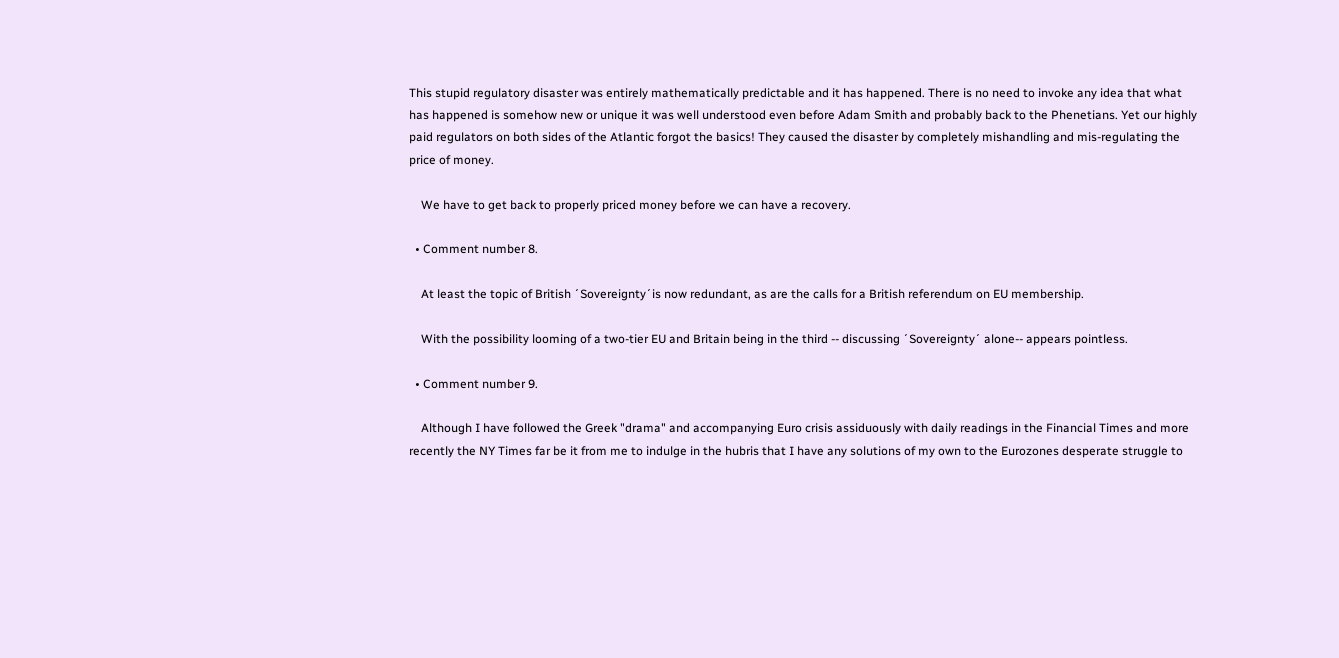This stupid regulatory disaster was entirely mathematically predictable and it has happened. There is no need to invoke any idea that what has happened is somehow new or unique it was well understood even before Adam Smith and probably back to the Phenetians. Yet our highly paid regulators on both sides of the Atlantic forgot the basics! They caused the disaster by completely mishandling and mis-regulating the price of money.

    We have to get back to properly priced money before we can have a recovery.

  • Comment number 8.

    At least the topic of British ´Sovereignty´is now redundant, as are the calls for a British referendum on EU membership.

    With the possibility looming of a two-tier EU and Britain being in the third -- discussing ´Sovereignty´ alone-- appears pointless.

  • Comment number 9.

    Although I have followed the Greek "drama" and accompanying Euro crisis assiduously with daily readings in the Financial Times and more recently the NY Times far be it from me to indulge in the hubris that I have any solutions of my own to the Eurozones desperate struggle to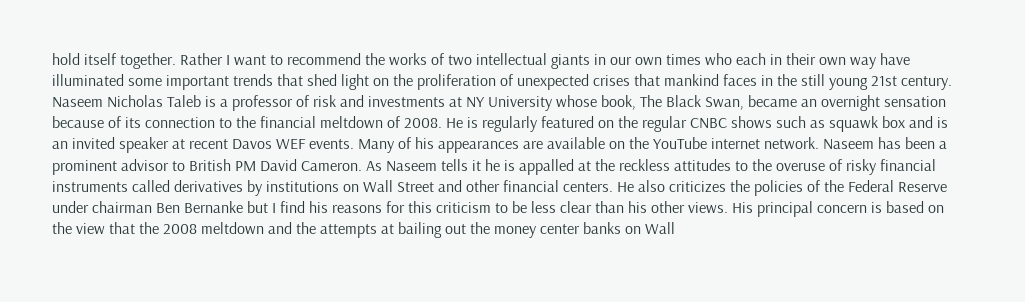hold itself together. Rather I want to recommend the works of two intellectual giants in our own times who each in their own way have illuminated some important trends that shed light on the proliferation of unexpected crises that mankind faces in the still young 21st century. Naseem Nicholas Taleb is a professor of risk and investments at NY University whose book, The Black Swan, became an overnight sensation because of its connection to the financial meltdown of 2008. He is regularly featured on the regular CNBC shows such as squawk box and is an invited speaker at recent Davos WEF events. Many of his appearances are available on the YouTube internet network. Naseem has been a prominent advisor to British PM David Cameron. As Naseem tells it he is appalled at the reckless attitudes to the overuse of risky financial instruments called derivatives by institutions on Wall Street and other financial centers. He also criticizes the policies of the Federal Reserve under chairman Ben Bernanke but I find his reasons for this criticism to be less clear than his other views. His principal concern is based on the view that the 2008 meltdown and the attempts at bailing out the money center banks on Wall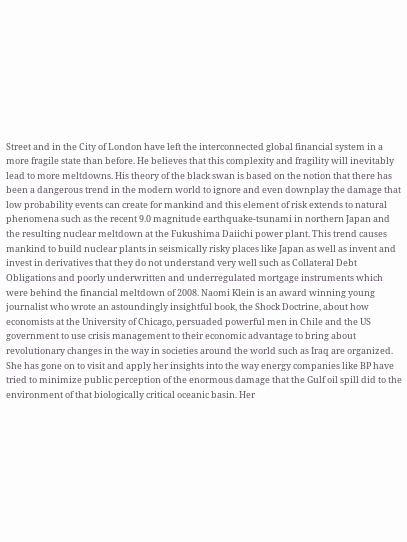Street and in the City of London have left the interconnected global financial system in a more fragile state than before. He believes that this complexity and fragility will inevitably lead to more meltdowns. His theory of the black swan is based on the notion that there has been a dangerous trend in the modern world to ignore and even downplay the damage that low probability events can create for mankind and this element of risk extends to natural phenomena such as the recent 9.0 magnitude earthquake-tsunami in northern Japan and the resulting nuclear meltdown at the Fukushima Daiichi power plant. This trend causes mankind to build nuclear plants in seismically risky places like Japan as well as invent and invest in derivatives that they do not understand very well such as Collateral Debt Obligations and poorly underwritten and underregulated mortgage instruments which were behind the financial meltdown of 2008. Naomi Klein is an award winning young journalist who wrote an astoundingly insightful book, the Shock Doctrine, about how economists at the University of Chicago, persuaded powerful men in Chile and the US government to use crisis management to their economic advantage to bring about revolutionary changes in the way in societies around the world such as Iraq are organized. She has gone on to visit and apply her insights into the way energy companies like BP have tried to minimize public perception of the enormous damage that the Gulf oil spill did to the environment of that biologically critical oceanic basin. Her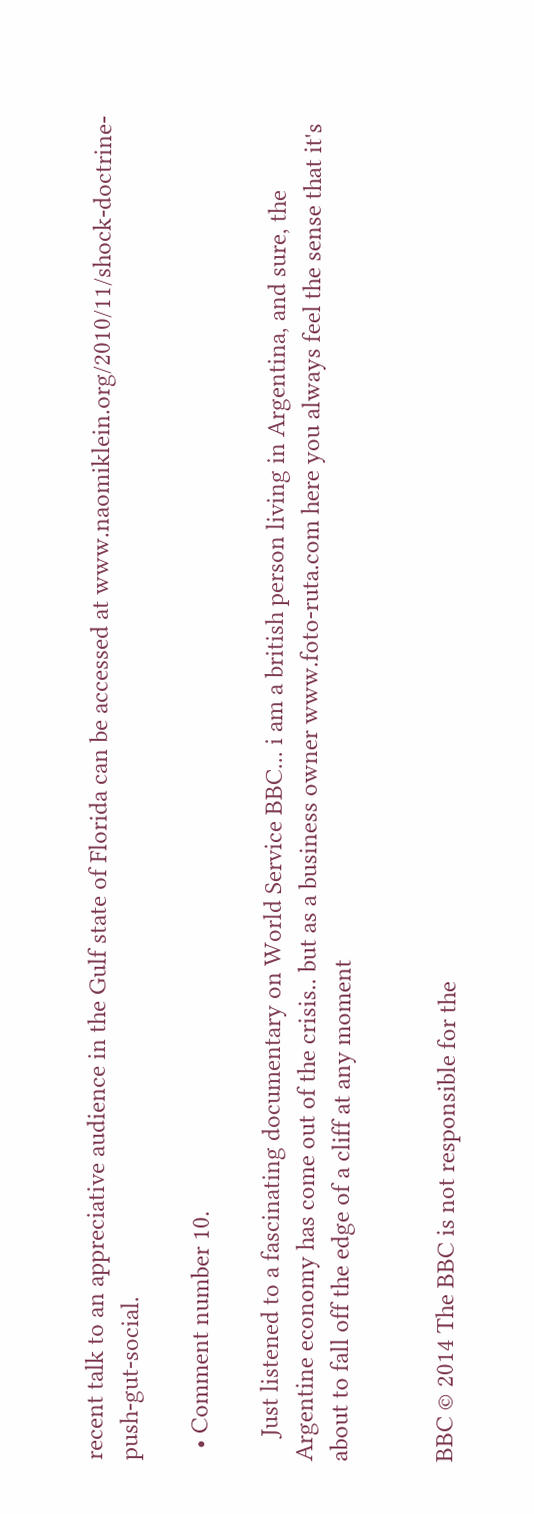recent talk to an appreciative audience in the Gulf state of Florida can be accessed at www.naomiklein.org/2010/11/shock-doctrine-push-gut-social.

  • Comment number 10.

    Just listened to a fascinating documentary on World Service BBC... i am a british person living in Argentina, and sure, the Argentine economy has come out of the crisis.. but as a business owner www.foto-ruta.com here you always feel the sense that it's about to fall off the edge of a cliff at any moment


BBC © 2014 The BBC is not responsible for the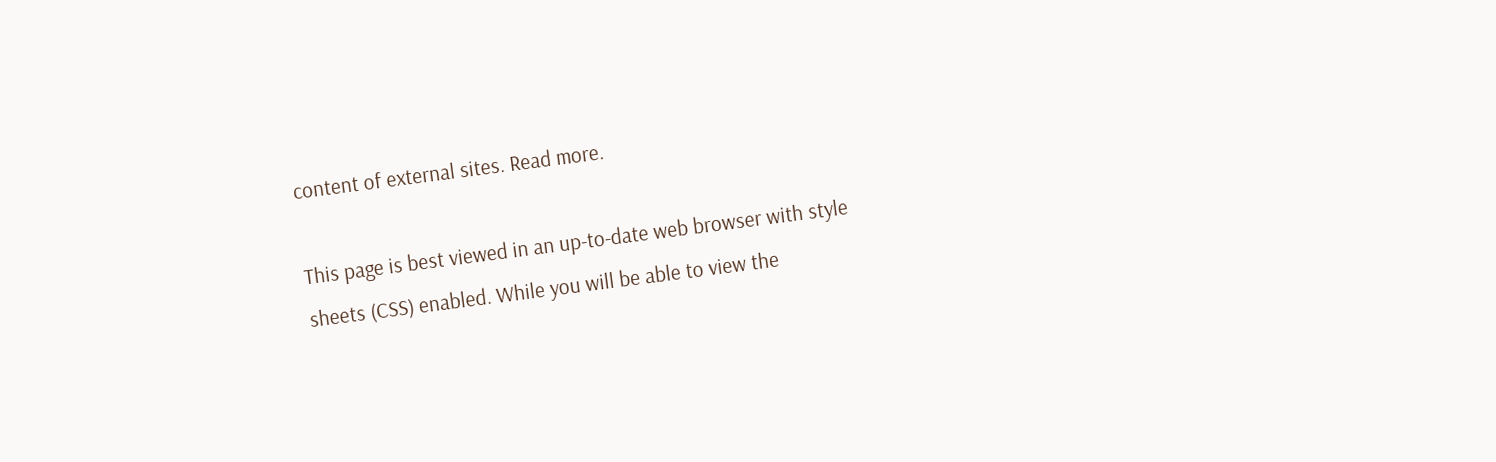content of external sites. Read more.

This page is best viewed in an up-to-date web browser with style sheets (CSS) enabled. While you will be able to view the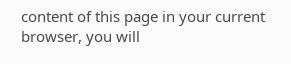content of this page in your current browser, you will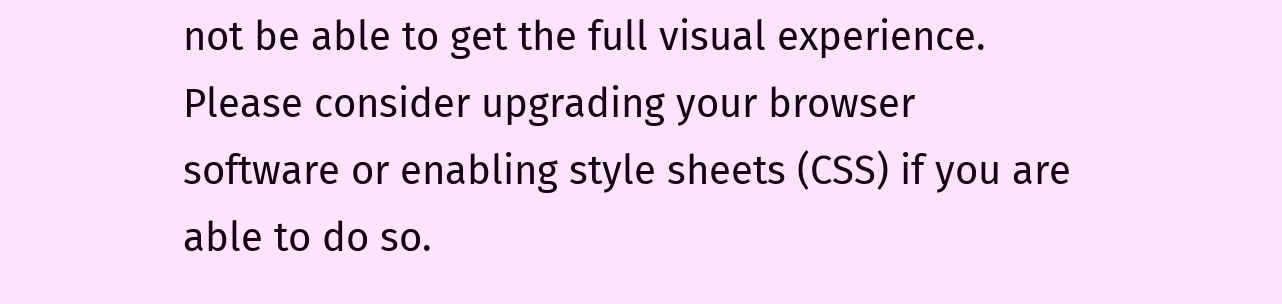not be able to get the full visual experience. Please consider upgrading your browser software or enabling style sheets (CSS) if you are able to do so.